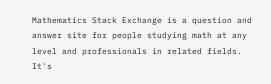Mathematics Stack Exchange is a question and answer site for people studying math at any level and professionals in related fields. It's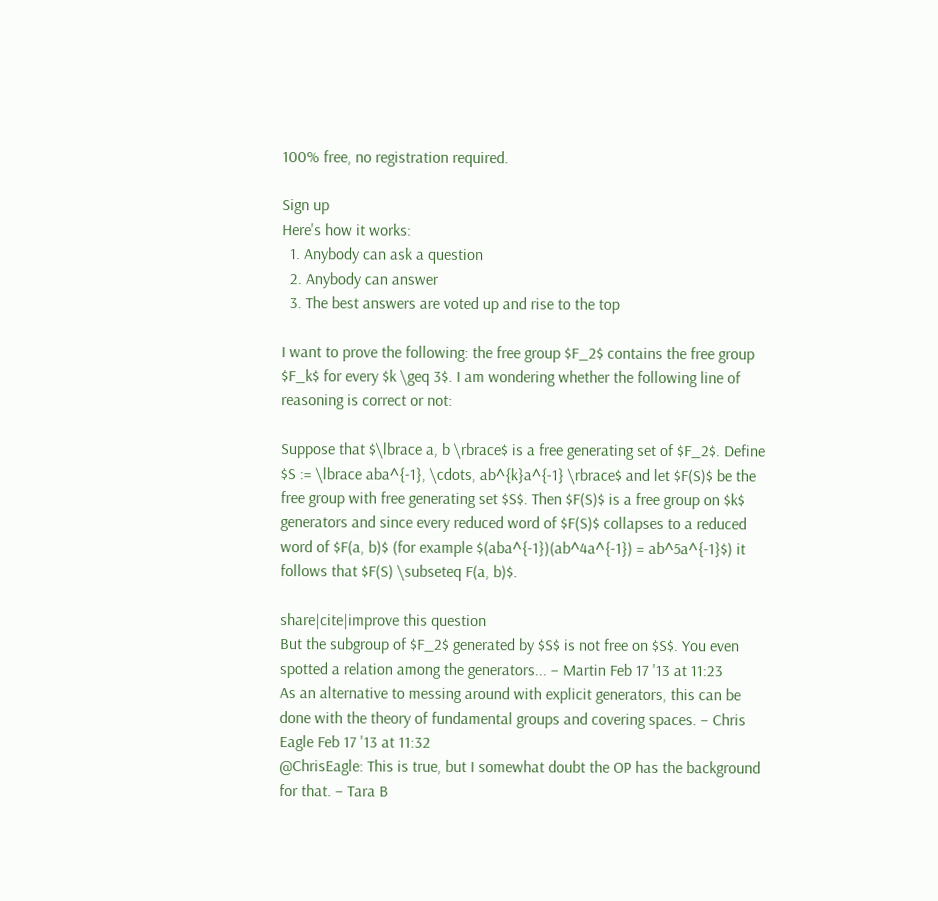100% free, no registration required.

Sign up
Here's how it works:
  1. Anybody can ask a question
  2. Anybody can answer
  3. The best answers are voted up and rise to the top

I want to prove the following: the free group $F_2$ contains the free group $F_k$ for every $k \geq 3$. I am wondering whether the following line of reasoning is correct or not:

Suppose that $\lbrace a, b \rbrace$ is a free generating set of $F_2$. Define $S := \lbrace aba^{-1}, \cdots, ab^{k}a^{-1} \rbrace$ and let $F(S)$ be the free group with free generating set $S$. Then $F(S)$ is a free group on $k$ generators and since every reduced word of $F(S)$ collapses to a reduced word of $F(a, b)$ (for example $(aba^{-1})(ab^4a^{-1}) = ab^5a^{-1}$) it follows that $F(S) \subseteq F(a, b)$.

share|cite|improve this question
But the subgroup of $F_2$ generated by $S$ is not free on $S$. You even spotted a relation among the generators... – Martin Feb 17 '13 at 11:23
As an alternative to messing around with explicit generators, this can be done with the theory of fundamental groups and covering spaces. – Chris Eagle Feb 17 '13 at 11:32
@ChrisEagle: This is true, but I somewhat doubt the OP has the background for that. – Tara B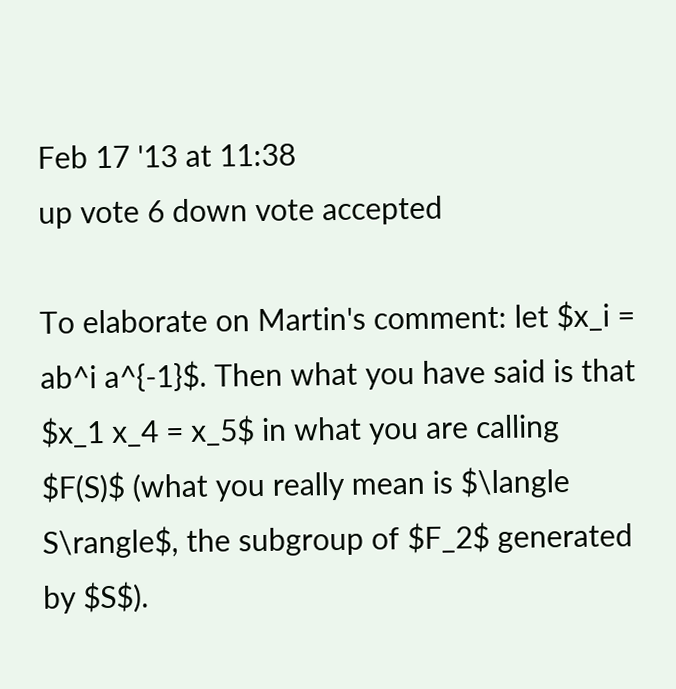Feb 17 '13 at 11:38
up vote 6 down vote accepted

To elaborate on Martin's comment: let $x_i = ab^i a^{-1}$. Then what you have said is that $x_1 x_4 = x_5$ in what you are calling $F(S)$ (what you really mean is $\langle S\rangle$, the subgroup of $F_2$ generated by $S$).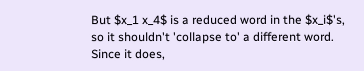But $x_1 x_4$ is a reduced word in the $x_i$'s, so it shouldn't 'collapse to' a different word. Since it does,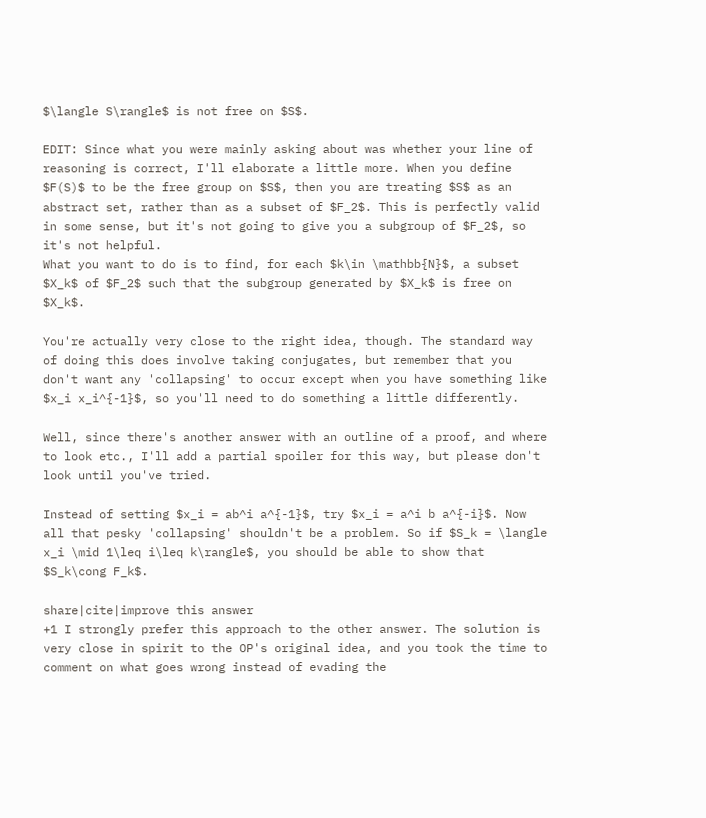$\langle S\rangle$ is not free on $S$.

EDIT: Since what you were mainly asking about was whether your line of reasoning is correct, I'll elaborate a little more. When you define $F(S)$ to be the free group on $S$, then you are treating $S$ as an abstract set, rather than as a subset of $F_2$. This is perfectly valid in some sense, but it's not going to give you a subgroup of $F_2$, so it's not helpful.
What you want to do is to find, for each $k\in \mathbb{N}$, a subset $X_k$ of $F_2$ such that the subgroup generated by $X_k$ is free on $X_k$.

You're actually very close to the right idea, though. The standard way of doing this does involve taking conjugates, but remember that you don't want any 'collapsing' to occur except when you have something like $x_i x_i^{-1}$, so you'll need to do something a little differently.

Well, since there's another answer with an outline of a proof, and where to look etc., I'll add a partial spoiler for this way, but please don't look until you've tried.

Instead of setting $x_i = ab^i a^{-1}$, try $x_i = a^i b a^{-i}$. Now all that pesky 'collapsing' shouldn't be a problem. So if $S_k = \langle x_i \mid 1\leq i\leq k\rangle$, you should be able to show that $S_k\cong F_k$.

share|cite|improve this answer
+1 I strongly prefer this approach to the other answer. The solution is very close in spirit to the OP's original idea, and you took the time to comment on what goes wrong instead of evading the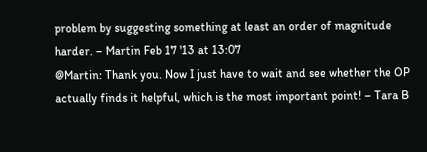problem by suggesting something at least an order of magnitude harder. – Martin Feb 17 '13 at 13:07
@Martin: Thank you. Now I just have to wait and see whether the OP actually finds it helpful, which is the most important point! – Tara B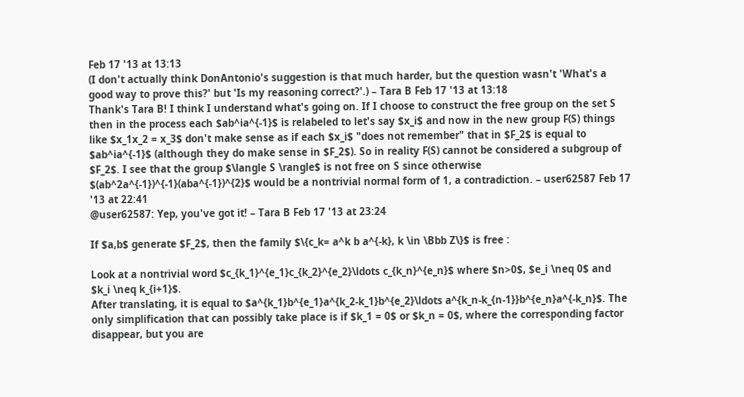Feb 17 '13 at 13:13
(I don't actually think DonAntonio's suggestion is that much harder, but the question wasn't 'What's a good way to prove this?' but 'Is my reasoning correct?'.) – Tara B Feb 17 '13 at 13:18
Thank's Tara B! I think I understand what's going on. If I choose to construct the free group on the set S then in the process each $ab^ia^{-1}$ is relabeled to let's say $x_i$ and now in the new group F(S) things like $x_1x_2 = x_3$ don't make sense as if each $x_i$ "does not remember" that in $F_2$ is equal to $ab^ia^{-1}$ (although they do make sense in $F_2$). So in reality F(S) cannot be considered a subgroup of $F_2$. I see that the group $\langle S \rangle$ is not free on S since otherwise $(ab^2a^{-1})^{-1}(aba^{-1})^{2}$ would be a nontrivial normal form of 1, a contradiction. – user62587 Feb 17 '13 at 22:41
@user62587: Yep, you've got it! – Tara B Feb 17 '13 at 23:24

If $a,b$ generate $F_2$, then the family $\{c_k= a^k b a^{-k}, k \in \Bbb Z\}$ is free :

Look at a nontrivial word $c_{k_1}^{e_1}c_{k_2}^{e_2}\ldots c_{k_n}^{e_n}$ where $n>0$, $e_i \neq 0$ and $k_i \neq k_{i+1}$.
After translating, it is equal to $a^{k_1}b^{e_1}a^{k_2-k_1}b^{e_2}\ldots a^{k_n-k_{n-1}}b^{e_n}a^{-k_n}$. The only simplification that can possibly take place is if $k_1 = 0$ or $k_n = 0$, where the corresponding factor disappear, but you are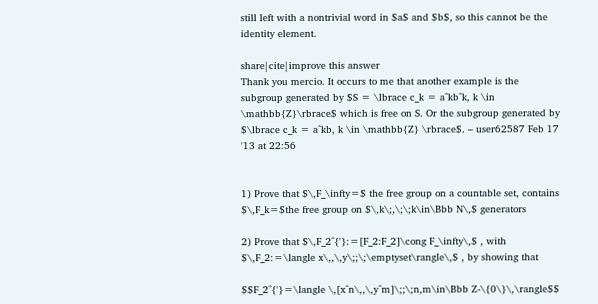still left with a nontrivial word in $a$ and $b$, so this cannot be the identity element.

share|cite|improve this answer
Thank you mercio. It occurs to me that another example is the subgroup generated by $S = \lbrace c_k = a^kb^k, k \in \mathbb{Z}\rbrace$ which is free on S. Or the subgroup generated by $\lbrace c_k = a^kb, k \in \mathbb{Z} \rbrace$. – user62587 Feb 17 '13 at 22:56


1) Prove that $\,F_\infty=$ the free group on a countable set, contains $\,F_k=$the free group on $\,k\;,\;\;k\in\Bbb N\,$ generators

2) Prove that $\,F_2^{'}:=[F_2:F_2]\cong F_\infty\,$ , with $\,F_2:=\langle x\,,\,y\;;\;\emptyset\rangle\,$ , by showing that

$$F_2^{'}=\langle \,[x^n\,,\,y^m]\;;\;n,m\in\Bbb Z-\{0\}\,\rangle$$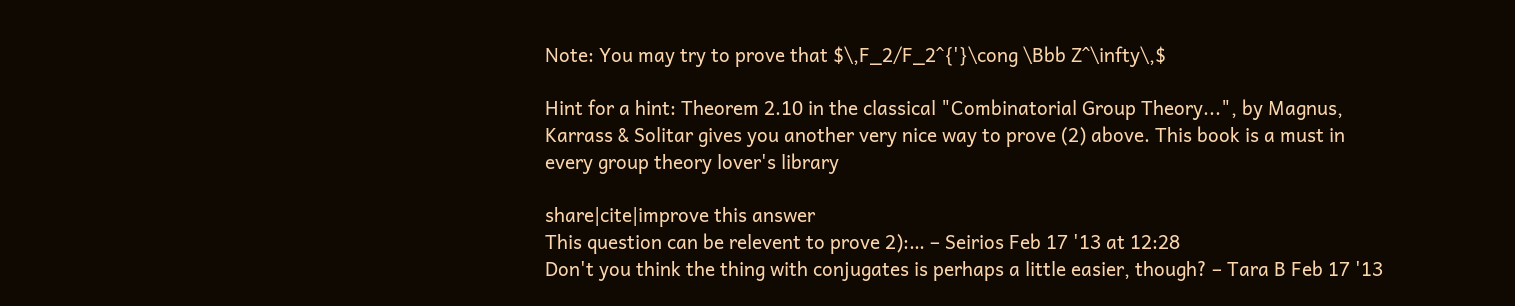Note: You may try to prove that $\,F_2/F_2^{'}\cong \Bbb Z^\infty\,$

Hint for a hint: Theorem 2.10 in the classical "Combinatorial Group Theory...", by Magnus, Karrass & Solitar gives you another very nice way to prove (2) above. This book is a must in every group theory lover's library

share|cite|improve this answer
This question can be relevent to prove 2):… – Seirios Feb 17 '13 at 12:28
Don't you think the thing with conjugates is perhaps a little easier, though? – Tara B Feb 17 '13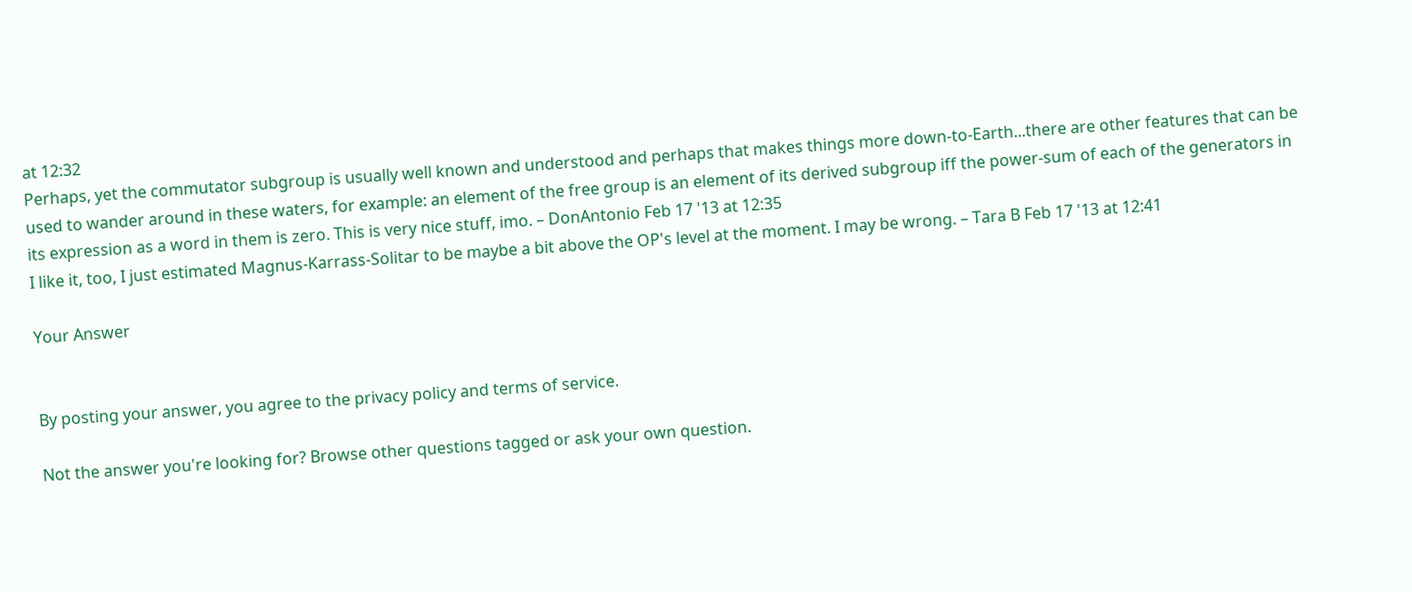at 12:32
Perhaps, yet the commutator subgroup is usually well known and understood and perhaps that makes things more down-to-Earth...there are other features that can be used to wander around in these waters, for example: an element of the free group is an element of its derived subgroup iff the power-sum of each of the generators in its expression as a word in them is zero. This is very nice stuff, imo. – DonAntonio Feb 17 '13 at 12:35
I like it, too, I just estimated Magnus-Karrass-Solitar to be maybe a bit above the OP's level at the moment. I may be wrong. – Tara B Feb 17 '13 at 12:41

Your Answer


By posting your answer, you agree to the privacy policy and terms of service.

Not the answer you're looking for? Browse other questions tagged or ask your own question.